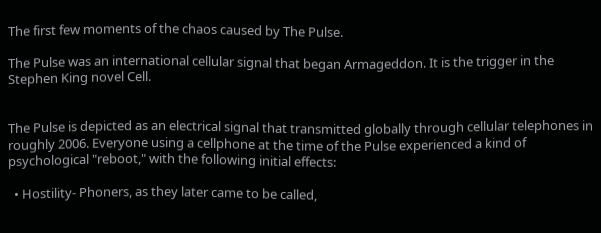The first few moments of the chaos caused by The Pulse.

The Pulse was an international cellular signal that began Armageddon. It is the trigger in the Stephen King novel Cell.


The Pulse is depicted as an electrical signal that transmitted globally through cellular telephones in roughly 2006. Everyone using a cellphone at the time of the Pulse experienced a kind of psychological "reboot," with the following initial effects:

  • Hostility- Phoners, as they later came to be called,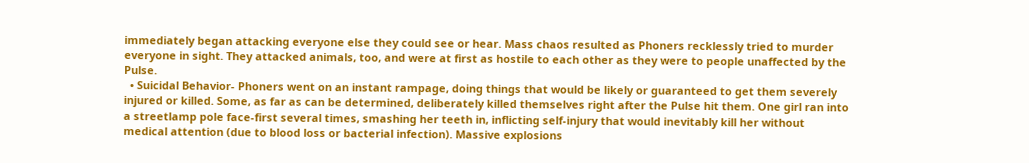immediately began attacking everyone else they could see or hear. Mass chaos resulted as Phoners recklessly tried to murder everyone in sight. They attacked animals, too, and were at first as hostile to each other as they were to people unaffected by the Pulse.
  • Suicidal Behavior- Phoners went on an instant rampage, doing things that would be likely or guaranteed to get them severely injured or killed. Some, as far as can be determined, deliberately killed themselves right after the Pulse hit them. One girl ran into a streetlamp pole face-first several times, smashing her teeth in, inflicting self-injury that would inevitably kill her without medical attention (due to blood loss or bacterial infection). Massive explosions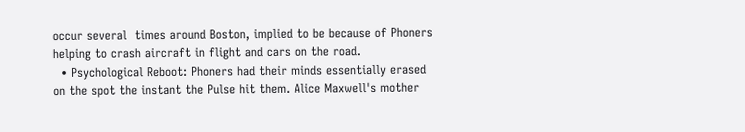occur several  times around Boston, implied to be because of Phoners helping to crash aircraft in flight and cars on the road.
  • Psychological Reboot: Phoners had their minds essentially erased on the spot the instant the Pulse hit them. Alice Maxwell's mother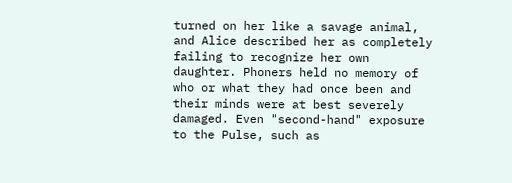turned on her like a savage animal, and Alice described her as completely failing to recognize her own daughter. Phoners held no memory of who or what they had once been and their minds were at best severely damaged. Even "second-hand" exposure to the Pulse, such as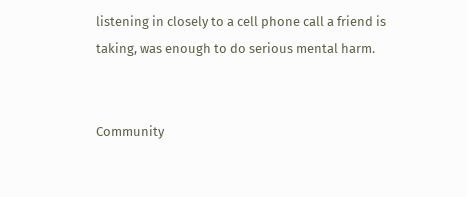listening in closely to a cell phone call a friend is taking, was enough to do serious mental harm.


Community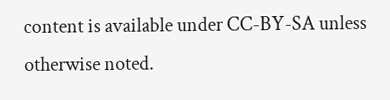content is available under CC-BY-SA unless otherwise noted.